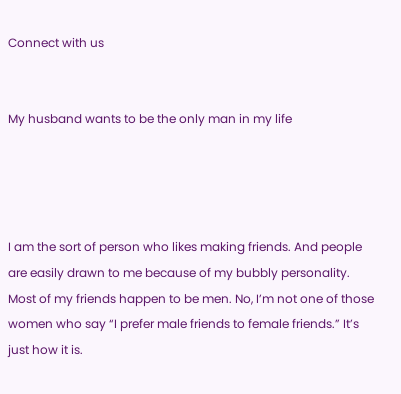Connect with us


My husband wants to be the only man in my life




I am the sort of person who likes making friends. And people are easily drawn to me because of my bubbly personality. Most of my friends happen to be men. No, I’m not one of those women who say “I prefer male friends to female friends.” It’s just how it is.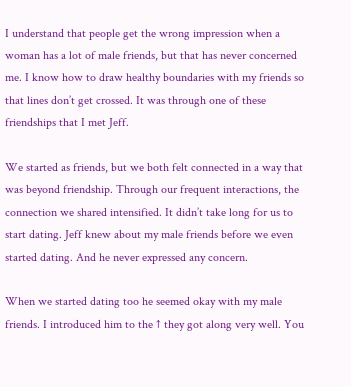I understand that people get the wrong impression when a woman has a lot of male friends, but that has never concerned me. I know how to draw healthy boundaries with my friends so that lines don’t get crossed. It was through one of these friendships that I met Jeff.

We started as friends, but we both felt connected in a way that was beyond friendship. Through our frequent interactions, the connection we shared intensified. It didn’t take long for us to start dating. Jeff knew about my male friends before we even started dating. And he never expressed any concern.

When we started dating too he seemed okay with my male friends. I introduced him to the ↑ they got along very well. You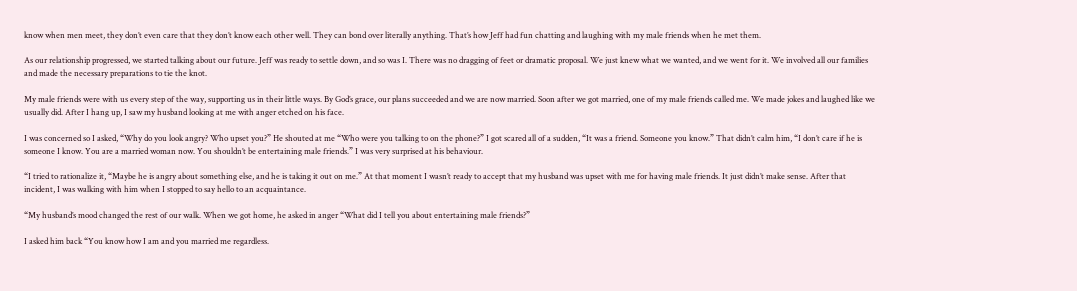know when men meet, they don’t even care that they don’t know each other well. They can bond over literally anything. That’s how Jeff had fun chatting and laughing with my male friends when he met them.

As our relationship progressed, we started talking about our future. Jeff was ready to settle down, and so was I. There was no dragging of feet or dramatic proposal. We just knew what we wanted, and we went for it. We involved all our families and made the necessary preparations to tie the knot.

My male friends were with us every step of the way, supporting us in their little ways. By God’s grace, our plans succeeded and we are now married. Soon after we got married, one of my male friends called me. We made jokes and laughed like we usually did. After I hang up, I saw my husband looking at me with anger etched on his face.

I was concerned so I asked, “Why do you look angry? Who upset you?” He shouted at me “Who were you talking to on the phone?” I got scared all of a sudden, “It was a friend. Someone you know.” That didn’t calm him, “I don’t care if he is someone I know. You are a married woman now. You shouldn’t be entertaining male friends.” I was very surprised at his behaviour.

“I tried to rationalize it, “Maybe he is angry about something else, and he is taking it out on me.” At that moment I wasn’t ready to accept that my husband was upset with me for having male friends. It just didn’t make sense. After that incident, I was walking with him when I stopped to say hello to an acquaintance.

“My husband’s mood changed the rest of our walk. When we got home, he asked in anger “What did I tell you about entertaining male friends?”

I asked him back “You know how I am and you married me regardless.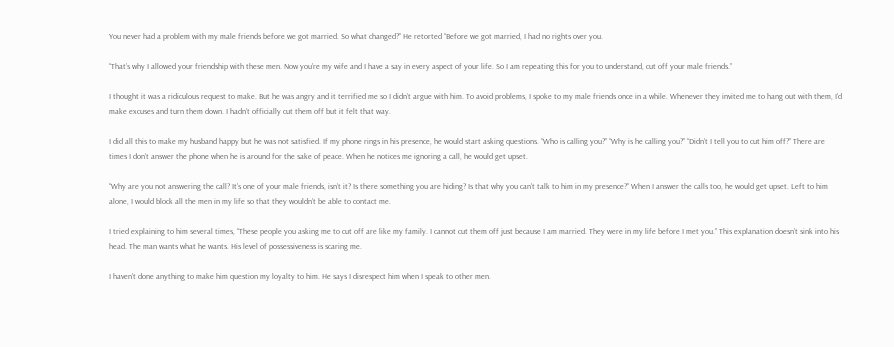You never had a problem with my male friends before we got married. So what changed?” He retorted “Before we got married, I had no rights over you.

“That’s why I allowed your friendship with these men. Now you’re my wife and I have a say in every aspect of your life. So I am repeating this for you to understand, cut off your male friends.”

I thought it was a ridiculous request to make. But he was angry and it terrified me so I didn’t argue with him. To avoid problems, I spoke to my male friends once in a while. Whenever they invited me to hang out with them, I’d make excuses and turn them down. I hadn’t officially cut them off but it felt that way.

I did all this to make my husband happy but he was not satisfied. If my phone rings in his presence, he would start asking questions. “Who is calling you?” “Why is he calling you?” “Didn’t I tell you to cut him off?” There are times I don’t answer the phone when he is around for the sake of peace. When he notices me ignoring a call, he would get upset.

“Why are you not answering the call? It’s one of your male friends, isn’t it? Is there something you are hiding? Is that why you can’t talk to him in my presence?” When I answer the calls too, he would get upset. Left to him alone, I would block all the men in my life so that they wouldn’t be able to contact me.

I tried explaining to him several times, “These people you asking me to cut off are like my family. I cannot cut them off just because I am married. They were in my life before I met you.” This explanation doesn’t sink into his head. The man wants what he wants. His level of possessiveness is scaring me.

I haven’t done anything to make him question my loyalty to him. He says I disrespect him when I speak to other men.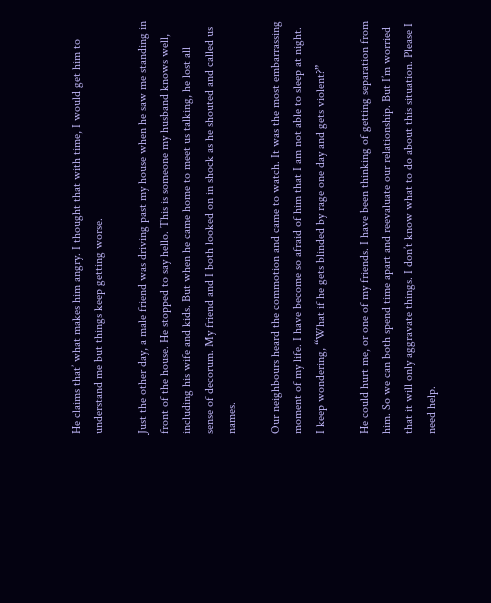He claims that’ what makes him angry. I thought that with time, I would get him to understand me but things keep getting worse.

Just the other day, a male friend was driving past my house when he saw me standing in front of the house. He stopped to say hello. This is someone my husband knows well, including his wife and kids. But when he came home to meet us talking, he lost all sense of decorum. My friend and I both looked on in shock as he shouted and called us names.

Our neighbours heard the commotion and came to watch. It was the most embarrassing moment of my life. I have become so afraid of him that I am not able to sleep at night. I keep wondering, “What if he gets blinded by rage one day and gets violent?”

He could hurt me, or one of my friends. I have been thinking of getting separation from him. So we can both spend time apart and reevaluate our relationship. But I’m worried that it will only aggravate things. I don’t know what to do about this situation. Please I need help.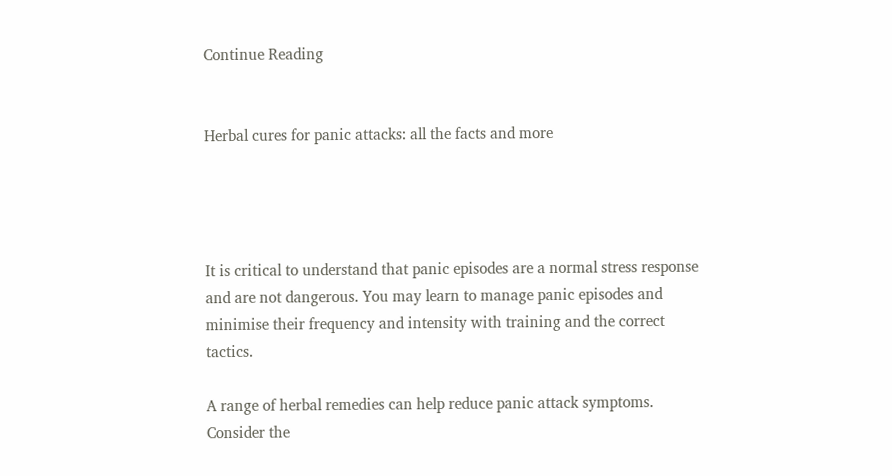Continue Reading


Herbal cures for panic attacks: all the facts and more




It is critical to understand that panic episodes are a normal stress response and are not dangerous. You may learn to manage panic episodes and minimise their frequency and intensity with training and the correct tactics.

A range of herbal remedies can help reduce panic attack symptoms. Consider the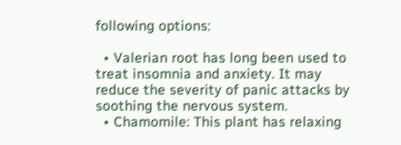following options:

  • Valerian root has long been used to treat insomnia and anxiety. It may reduce the severity of panic attacks by soothing the nervous system.
  • Chamomile: This plant has relaxing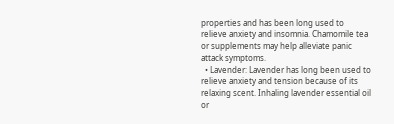properties and has been long used to relieve anxiety and insomnia. Chamomile tea or supplements may help alleviate panic attack symptoms.
  • Lavender: Lavender has long been used to relieve anxiety and tension because of its relaxing scent. Inhaling lavender essential oil or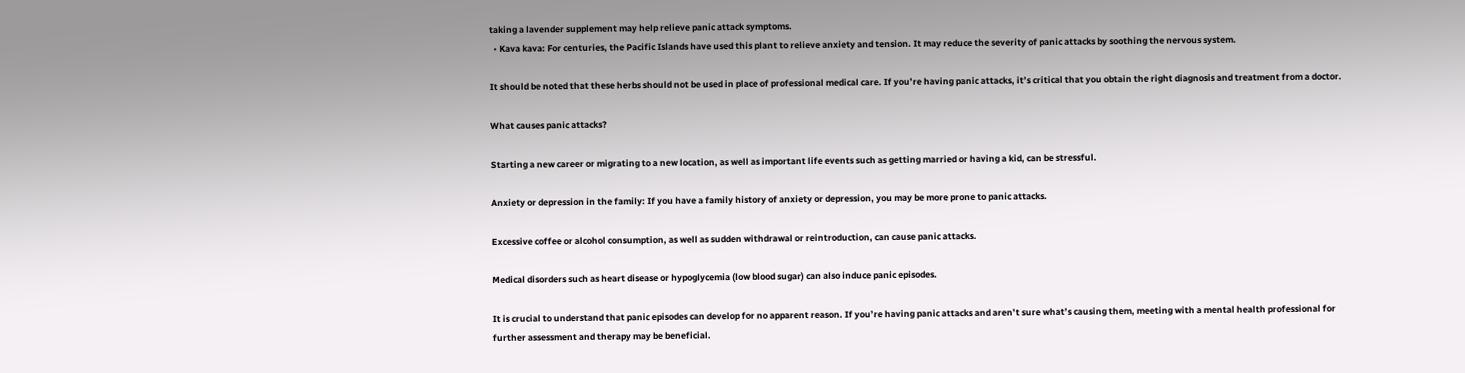taking a lavender supplement may help relieve panic attack symptoms.
  • Kava kava: For centuries, the Pacific Islands have used this plant to relieve anxiety and tension. It may reduce the severity of panic attacks by soothing the nervous system.

It should be noted that these herbs should not be used in place of professional medical care. If you’re having panic attacks, it’s critical that you obtain the right diagnosis and treatment from a doctor.

What causes panic attacks?

Starting a new career or migrating to a new location, as well as important life events such as getting married or having a kid, can be stressful.

Anxiety or depression in the family: If you have a family history of anxiety or depression, you may be more prone to panic attacks.

Excessive coffee or alcohol consumption, as well as sudden withdrawal or reintroduction, can cause panic attacks.

Medical disorders such as heart disease or hypoglycemia (low blood sugar) can also induce panic episodes.

It is crucial to understand that panic episodes can develop for no apparent reason. If you’re having panic attacks and aren’t sure what’s causing them, meeting with a mental health professional for further assessment and therapy may be beneficial.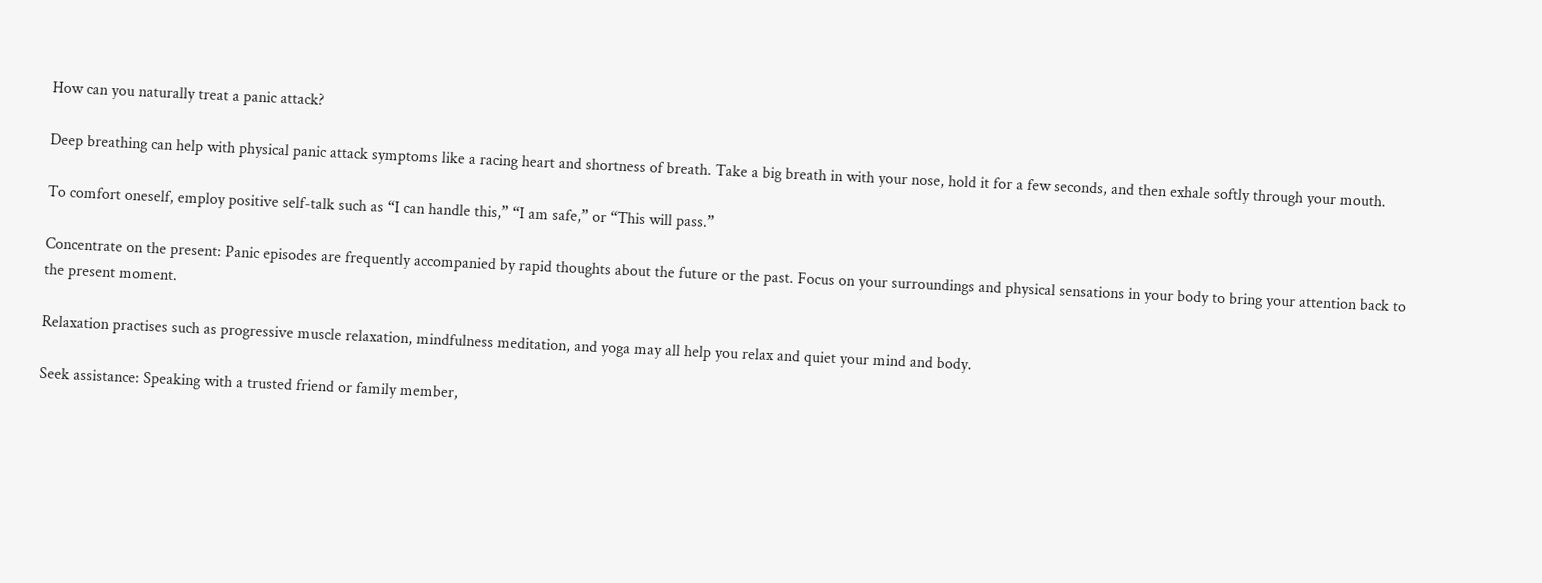How can you naturally treat a panic attack?

Deep breathing can help with physical panic attack symptoms like a racing heart and shortness of breath. Take a big breath in with your nose, hold it for a few seconds, and then exhale softly through your mouth.

To comfort oneself, employ positive self-talk such as “I can handle this,” “I am safe,” or “This will pass.”

Concentrate on the present: Panic episodes are frequently accompanied by rapid thoughts about the future or the past. Focus on your surroundings and physical sensations in your body to bring your attention back to the present moment.

Relaxation practises such as progressive muscle relaxation, mindfulness meditation, and yoga may all help you relax and quiet your mind and body.

Seek assistance: Speaking with a trusted friend or family member,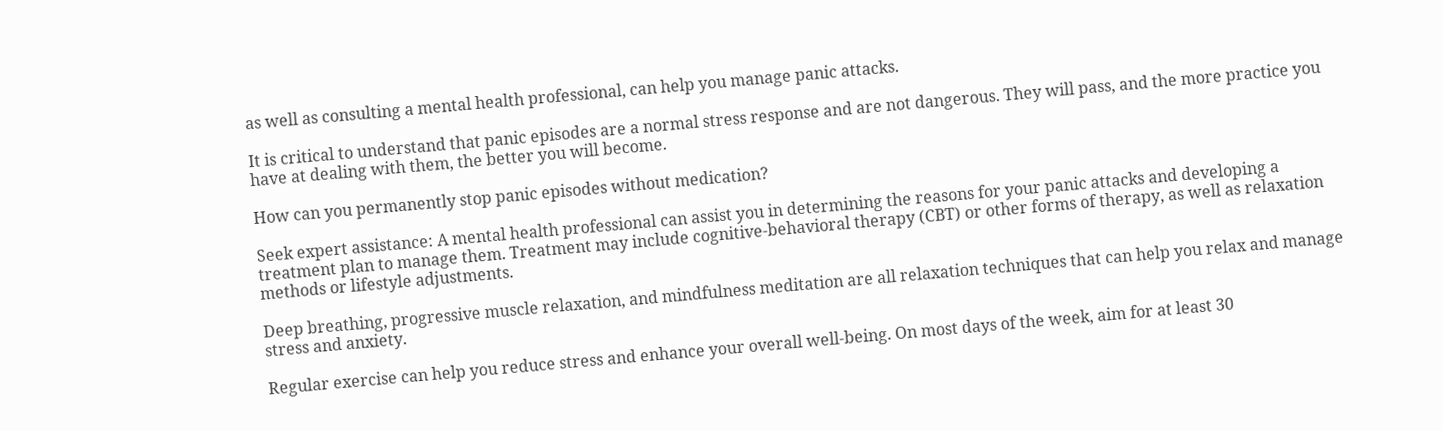as well as consulting a mental health professional, can help you manage panic attacks.

It is critical to understand that panic episodes are a normal stress response and are not dangerous. They will pass, and the more practice you have at dealing with them, the better you will become.

How can you permanently stop panic episodes without medication?

Seek expert assistance: A mental health professional can assist you in determining the reasons for your panic attacks and developing a treatment plan to manage them. Treatment may include cognitive-behavioral therapy (CBT) or other forms of therapy, as well as relaxation methods or lifestyle adjustments.

Deep breathing, progressive muscle relaxation, and mindfulness meditation are all relaxation techniques that can help you relax and manage stress and anxiety.

Regular exercise can help you reduce stress and enhance your overall well-being. On most days of the week, aim for at least 30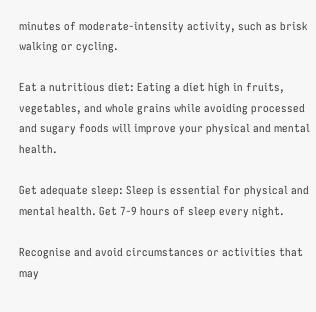minutes of moderate-intensity activity, such as brisk walking or cycling.

Eat a nutritious diet: Eating a diet high in fruits, vegetables, and whole grains while avoiding processed and sugary foods will improve your physical and mental health.

Get adequate sleep: Sleep is essential for physical and mental health. Get 7-9 hours of sleep every night.

Recognise and avoid circumstances or activities that may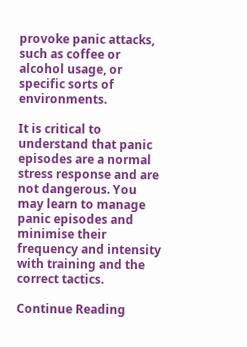provoke panic attacks, such as coffee or alcohol usage, or specific sorts of environments.

It is critical to understand that panic episodes are a normal stress response and are not dangerous. You may learn to manage panic episodes and minimise their frequency and intensity with training and the correct tactics.

Continue Reading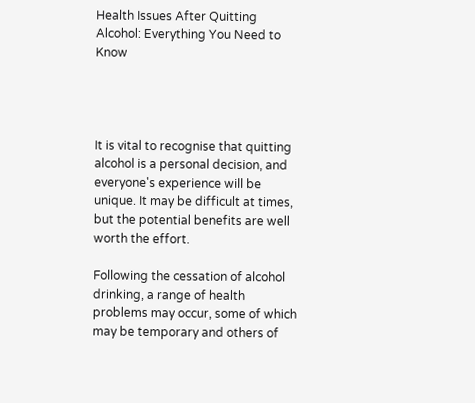Health Issues After Quitting Alcohol: Everything You Need to Know




It is vital to recognise that quitting alcohol is a personal decision, and everyone's experience will be unique. It may be difficult at times, but the potential benefits are well worth the effort.

Following the cessation of alcohol drinking, a range of health problems may occur, some of which may be temporary and others of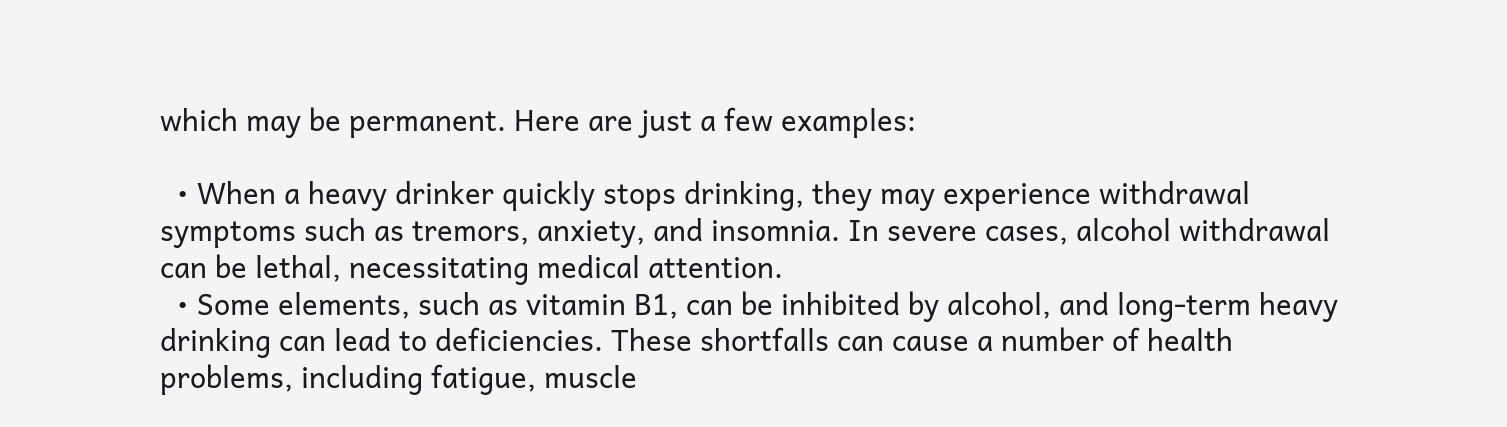which may be permanent. Here are just a few examples:

  • When a heavy drinker quickly stops drinking, they may experience withdrawal symptoms such as tremors, anxiety, and insomnia. In severe cases, alcohol withdrawal can be lethal, necessitating medical attention.
  • Some elements, such as vitamin B1, can be inhibited by alcohol, and long-term heavy drinking can lead to deficiencies. These shortfalls can cause a number of health problems, including fatigue, muscle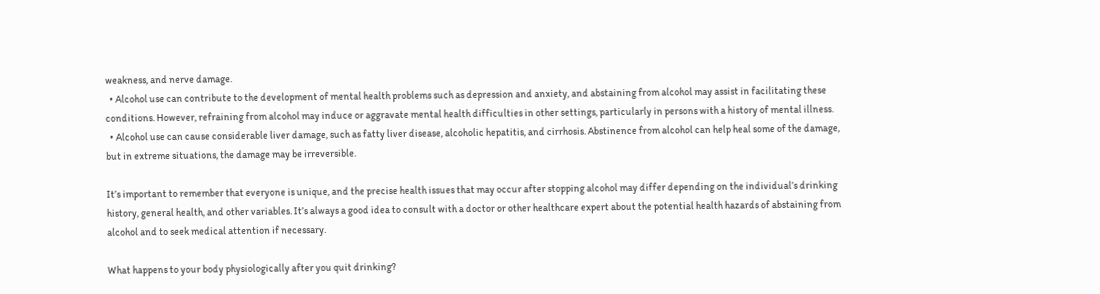weakness, and nerve damage.
  • Alcohol use can contribute to the development of mental health problems such as depression and anxiety, and abstaining from alcohol may assist in facilitating these conditions. However, refraining from alcohol may induce or aggravate mental health difficulties in other settings, particularly in persons with a history of mental illness.
  • Alcohol use can cause considerable liver damage, such as fatty liver disease, alcoholic hepatitis, and cirrhosis. Abstinence from alcohol can help heal some of the damage, but in extreme situations, the damage may be irreversible.

It’s important to remember that everyone is unique, and the precise health issues that may occur after stopping alcohol may differ depending on the individual’s drinking history, general health, and other variables. It’s always a good idea to consult with a doctor or other healthcare expert about the potential health hazards of abstaining from alcohol and to seek medical attention if necessary.

What happens to your body physiologically after you quit drinking?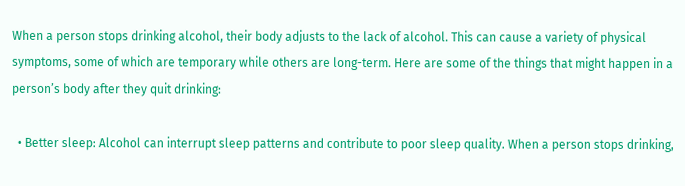When a person stops drinking alcohol, their body adjusts to the lack of alcohol. This can cause a variety of physical symptoms, some of which are temporary while others are long-term. Here are some of the things that might happen in a person’s body after they quit drinking:

  • Better sleep: Alcohol can interrupt sleep patterns and contribute to poor sleep quality. When a person stops drinking,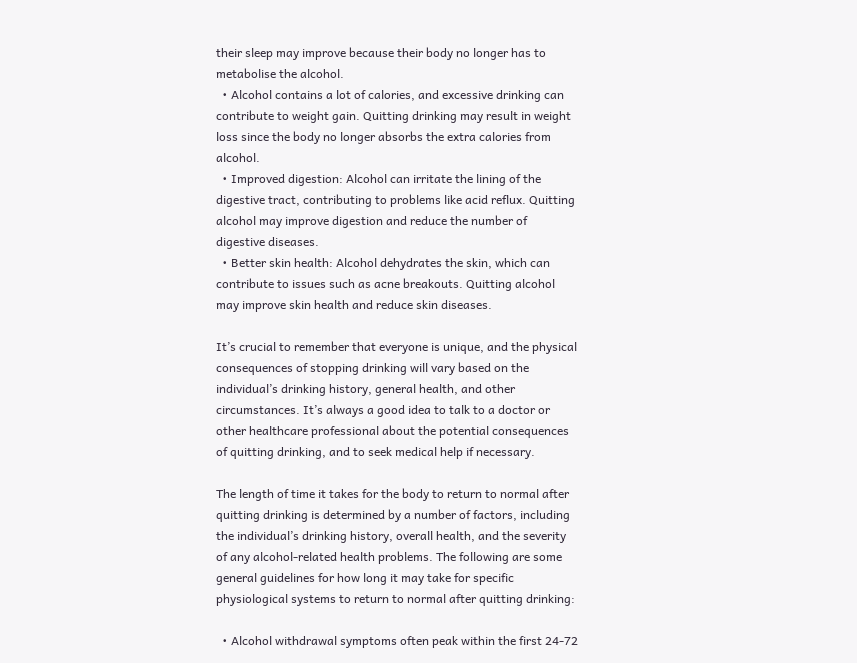their sleep may improve because their body no longer has to metabolise the alcohol.
  • Alcohol contains a lot of calories, and excessive drinking can contribute to weight gain. Quitting drinking may result in weight loss since the body no longer absorbs the extra calories from alcohol.
  • Improved digestion: Alcohol can irritate the lining of the digestive tract, contributing to problems like acid reflux. Quitting alcohol may improve digestion and reduce the number of digestive diseases.
  • Better skin health: Alcohol dehydrates the skin, which can contribute to issues such as acne breakouts. Quitting alcohol may improve skin health and reduce skin diseases.

It’s crucial to remember that everyone is unique, and the physical consequences of stopping drinking will vary based on the individual’s drinking history, general health, and other circumstances. It’s always a good idea to talk to a doctor or other healthcare professional about the potential consequences of quitting drinking, and to seek medical help if necessary.

The length of time it takes for the body to return to normal after quitting drinking is determined by a number of factors, including the individual’s drinking history, overall health, and the severity of any alcohol-related health problems. The following are some general guidelines for how long it may take for specific physiological systems to return to normal after quitting drinking:

  • Alcohol withdrawal symptoms often peak within the first 24-72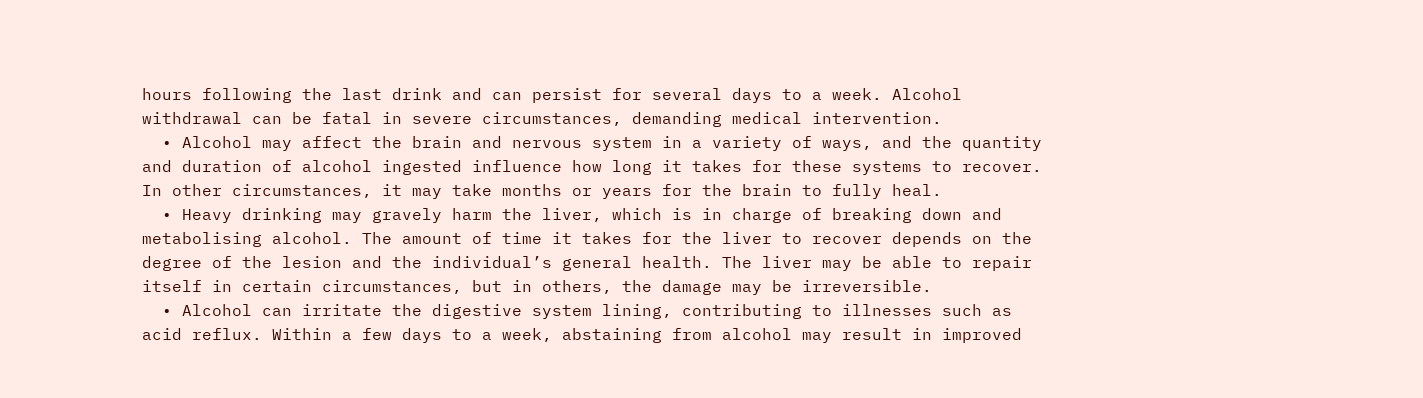hours following the last drink and can persist for several days to a week. Alcohol withdrawal can be fatal in severe circumstances, demanding medical intervention.
  • Alcohol may affect the brain and nervous system in a variety of ways, and the quantity and duration of alcohol ingested influence how long it takes for these systems to recover. In other circumstances, it may take months or years for the brain to fully heal.
  • Heavy drinking may gravely harm the liver, which is in charge of breaking down and metabolising alcohol. The amount of time it takes for the liver to recover depends on the degree of the lesion and the individual’s general health. The liver may be able to repair itself in certain circumstances, but in others, the damage may be irreversible.
  • Alcohol can irritate the digestive system lining, contributing to illnesses such as acid reflux. Within a few days to a week, abstaining from alcohol may result in improved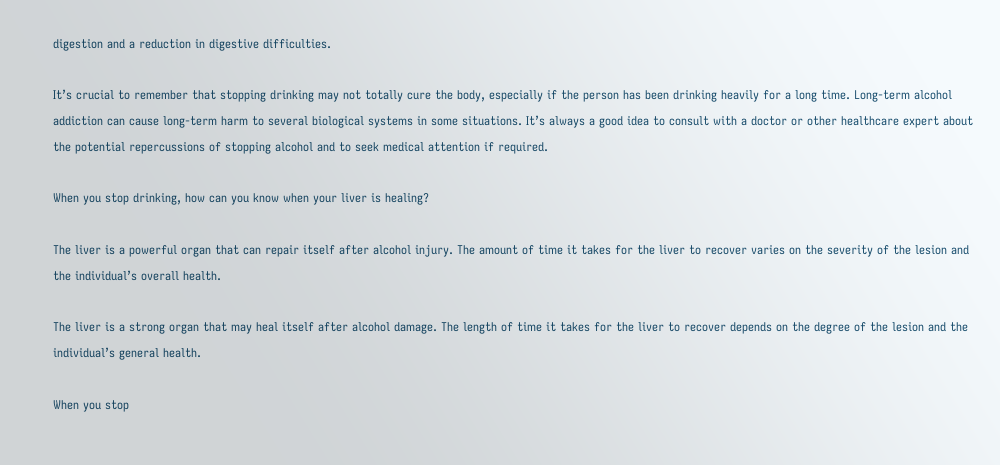digestion and a reduction in digestive difficulties.

It’s crucial to remember that stopping drinking may not totally cure the body, especially if the person has been drinking heavily for a long time. Long-term alcohol addiction can cause long-term harm to several biological systems in some situations. It’s always a good idea to consult with a doctor or other healthcare expert about the potential repercussions of stopping alcohol and to seek medical attention if required.

When you stop drinking, how can you know when your liver is healing?

The liver is a powerful organ that can repair itself after alcohol injury. The amount of time it takes for the liver to recover varies on the severity of the lesion and the individual’s overall health.

The liver is a strong organ that may heal itself after alcohol damage. The length of time it takes for the liver to recover depends on the degree of the lesion and the individual’s general health.

When you stop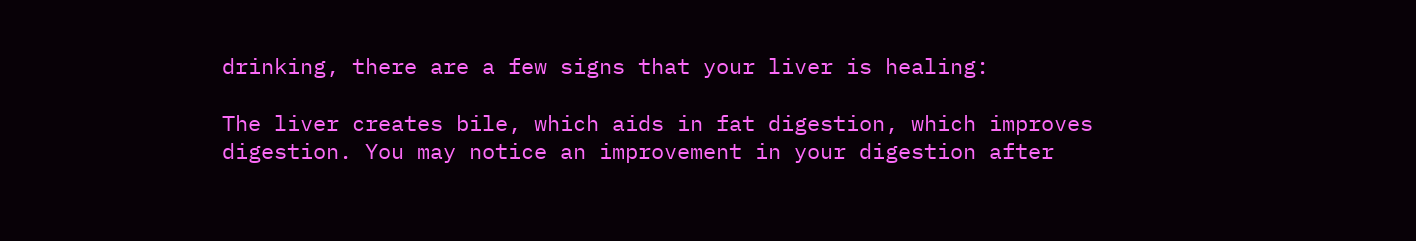drinking, there are a few signs that your liver is healing:

The liver creates bile, which aids in fat digestion, which improves digestion. You may notice an improvement in your digestion after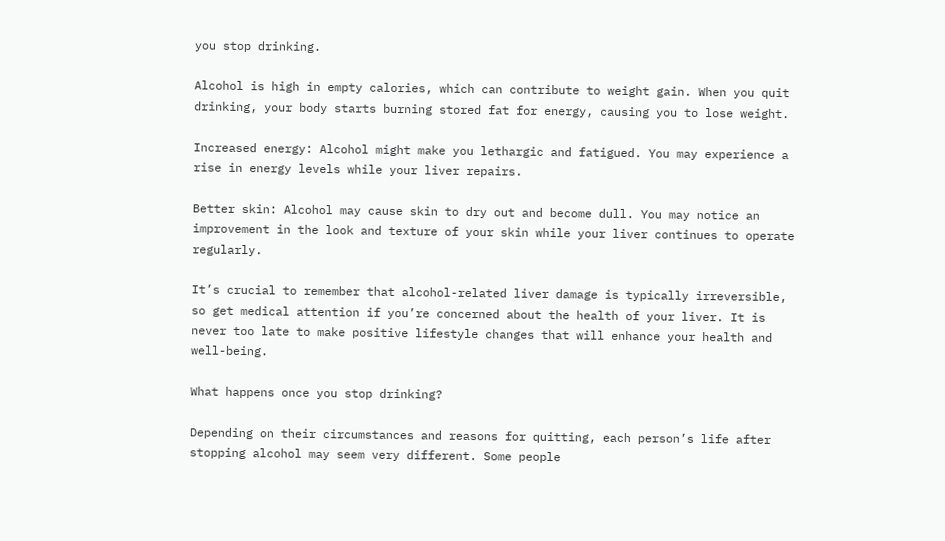you stop drinking.

Alcohol is high in empty calories, which can contribute to weight gain. When you quit drinking, your body starts burning stored fat for energy, causing you to lose weight.

Increased energy: Alcohol might make you lethargic and fatigued. You may experience a rise in energy levels while your liver repairs.

Better skin: Alcohol may cause skin to dry out and become dull. You may notice an improvement in the look and texture of your skin while your liver continues to operate regularly.

It’s crucial to remember that alcohol-related liver damage is typically irreversible, so get medical attention if you’re concerned about the health of your liver. It is never too late to make positive lifestyle changes that will enhance your health and well-being.

What happens once you stop drinking?

Depending on their circumstances and reasons for quitting, each person’s life after stopping alcohol may seem very different. Some people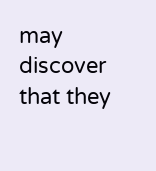may discover that they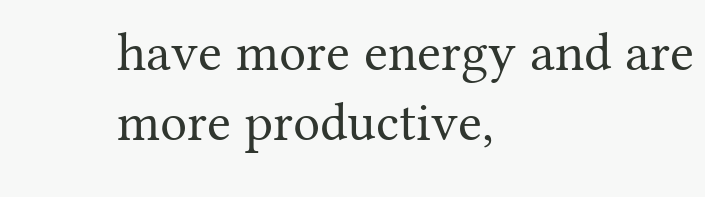have more energy and are more productive,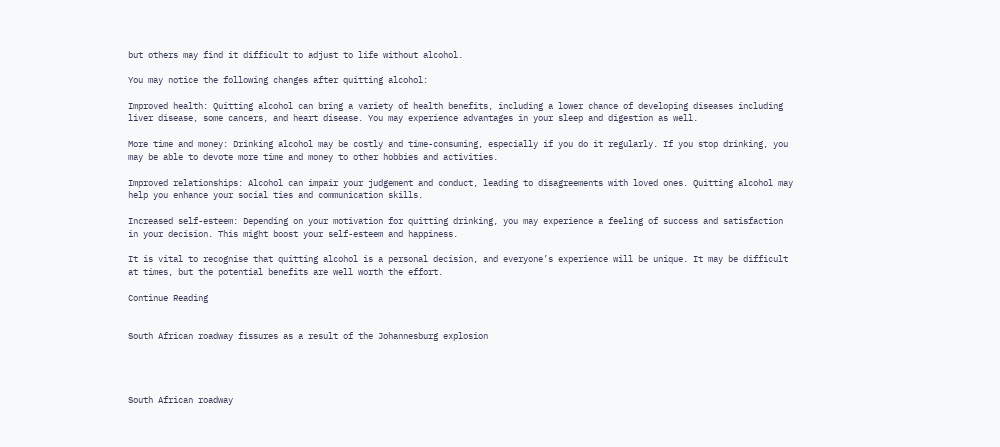but others may find it difficult to adjust to life without alcohol.

You may notice the following changes after quitting alcohol:

Improved health: Quitting alcohol can bring a variety of health benefits, including a lower chance of developing diseases including liver disease, some cancers, and heart disease. You may experience advantages in your sleep and digestion as well.

More time and money: Drinking alcohol may be costly and time-consuming, especially if you do it regularly. If you stop drinking, you may be able to devote more time and money to other hobbies and activities.

Improved relationships: Alcohol can impair your judgement and conduct, leading to disagreements with loved ones. Quitting alcohol may help you enhance your social ties and communication skills.

Increased self-esteem: Depending on your motivation for quitting drinking, you may experience a feeling of success and satisfaction in your decision. This might boost your self-esteem and happiness.

It is vital to recognise that quitting alcohol is a personal decision, and everyone’s experience will be unique. It may be difficult at times, but the potential benefits are well worth the effort.

Continue Reading


South African roadway fissures as a result of the Johannesburg explosion




South African roadway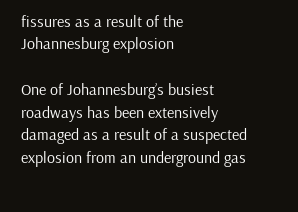fissures as a result of the Johannesburg explosion

One of Johannesburg’s busiest roadways has been extensively damaged as a result of a suspected explosion from an underground gas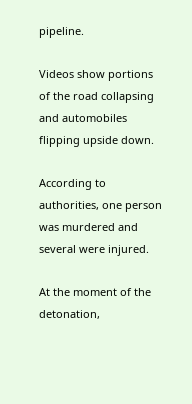pipeline.

Videos show portions of the road collapsing and automobiles flipping upside down.

According to authorities, one person was murdered and several were injured.

At the moment of the detonation,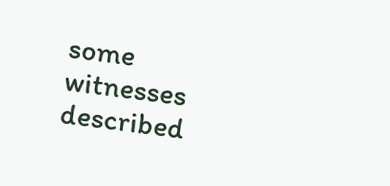some witnesses described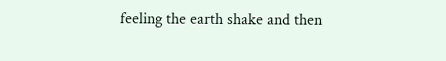feeling the earth shake and then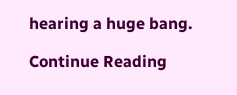hearing a huge bang.

Continue Reading